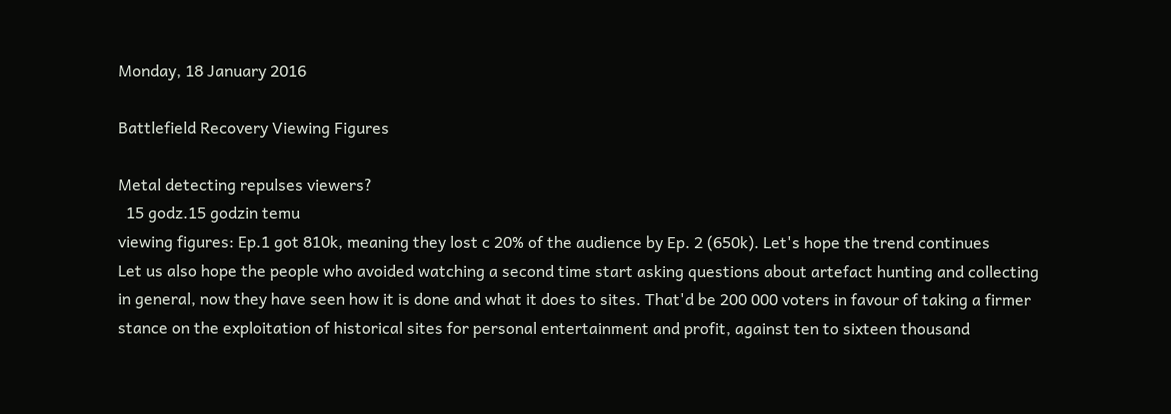Monday, 18 January 2016

Battlefield Recovery Viewing Figures

Metal detecting repulses viewers?
  15 godz.15 godzin temu
viewing figures: Ep.1 got 810k, meaning they lost c 20% of the audience by Ep. 2 (650k). Let's hope the trend continues
Let us also hope the people who avoided watching a second time start asking questions about artefact hunting and collecting in general, now they have seen how it is done and what it does to sites. That'd be 200 000 voters in favour of taking a firmer stance on the exploitation of historical sites for personal entertainment and profit, against ten to sixteen thousand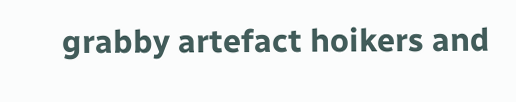grabby artefact hoikers and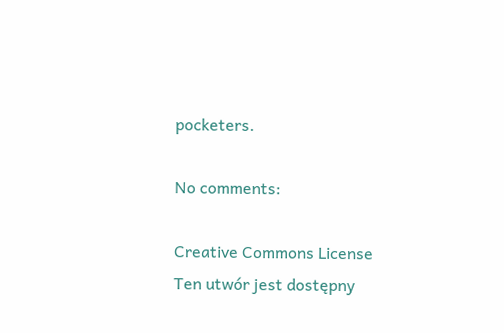pocketers.

No comments:

Creative Commons License
Ten utwór jest dostępny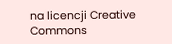na licencji Creative Commons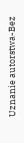Uznanie autorstwa-Bez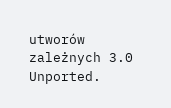utworów zależnych 3.0 Unported.